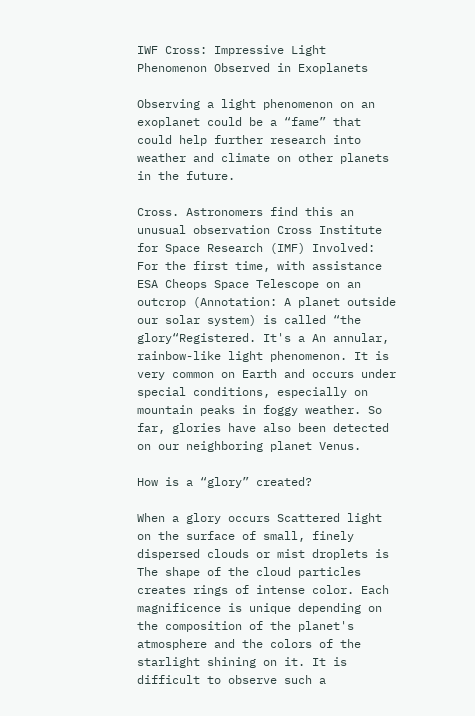IWF Cross: Impressive Light Phenomenon Observed in Exoplanets

Observing a light phenomenon on an exoplanet could be a “fame” that could help further research into weather and climate on other planets in the future.

Cross. Astronomers find this an unusual observation Cross Institute for Space Research (IMF) Involved: For the first time, with assistance ESA Cheops Space Telescope on an outcrop (Annotation: A planet outside our solar system) is called “the glory“Registered. It's a An annular, rainbow-like light phenomenon. It is very common on Earth and occurs under special conditions, especially on mountain peaks in foggy weather. So far, glories have also been detected on our neighboring planet Venus.

How is a “glory” created?

When a glory occurs Scattered light on the surface of small, finely dispersed clouds or mist droplets is The shape of the cloud particles creates rings of intense color. Each magnificence is unique depending on the composition of the planet's atmosphere and the colors of the starlight shining on it. It is difficult to observe such a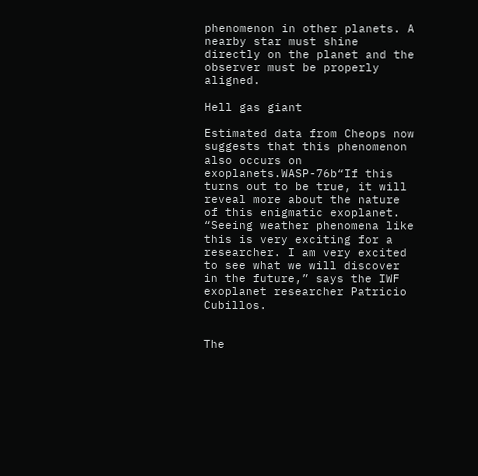phenomenon in other planets. A nearby star must shine directly on the planet and the observer must be properly aligned.

Hell gas giant

Estimated data from Cheops now suggests that this phenomenon also occurs on exoplanets.WASP-76b“If this turns out to be true, it will reveal more about the nature of this enigmatic exoplanet. “Seeing weather phenomena like this is very exciting for a researcher. I am very excited to see what we will discover in the future,” says the IWF exoplanet researcher Patricio Cubillos.


The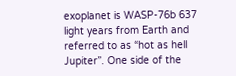exoplanet is WASP-76b 637 light years from Earth and referred to as “hot as hell Jupiter”. One side of the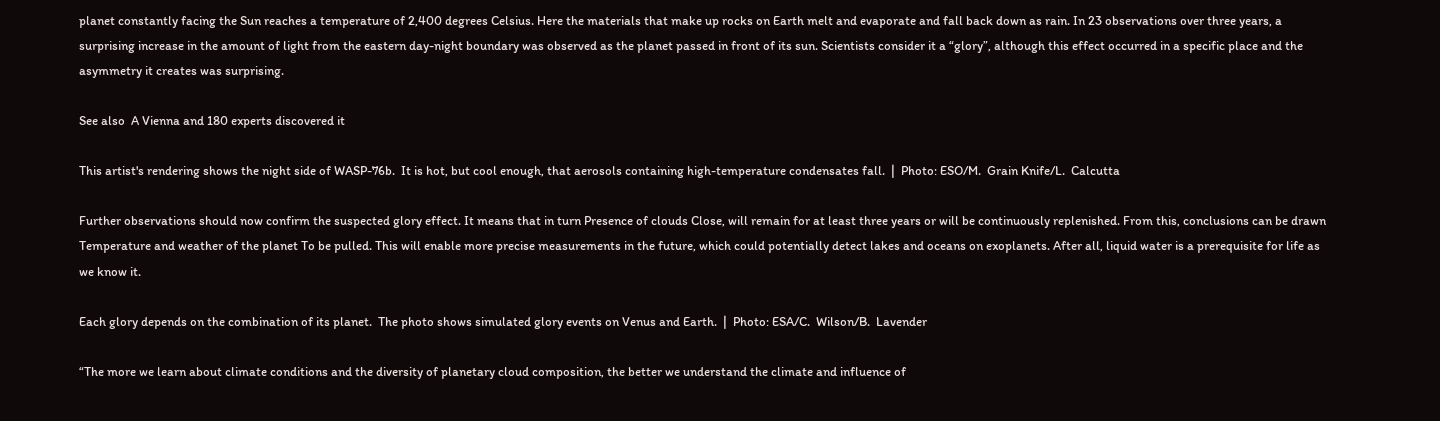planet constantly facing the Sun reaches a temperature of 2,400 degrees Celsius. Here the materials that make up rocks on Earth melt and evaporate and fall back down as rain. In 23 observations over three years, a surprising increase in the amount of light from the eastern day-night boundary was observed as the planet passed in front of its sun. Scientists consider it a “glory”, although this effect occurred in a specific place and the asymmetry it creates was surprising.

See also  A Vienna and 180 experts discovered it

This artist's rendering shows the night side of WASP-76b.  It is hot, but cool enough, that aerosols containing high-temperature condensates fall.  |  Photo: ESO/M.  Grain Knife/L.  Calcutta

Further observations should now confirm the suspected glory effect. It means that in turn Presence of clouds Close, will remain for at least three years or will be continuously replenished. From this, conclusions can be drawn Temperature and weather of the planet To be pulled. This will enable more precise measurements in the future, which could potentially detect lakes and oceans on exoplanets. After all, liquid water is a prerequisite for life as we know it.

Each glory depends on the combination of its planet.  The photo shows simulated glory events on Venus and Earth.  |  Photo: ESA/C.  Wilson/B.  Lavender

“The more we learn about climate conditions and the diversity of planetary cloud composition, the better we understand the climate and influence of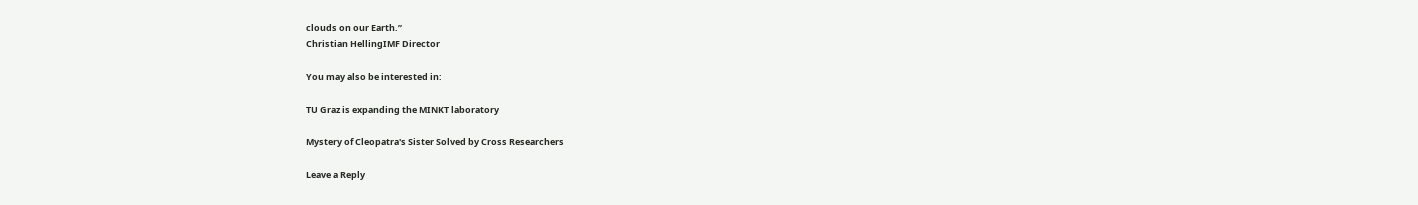clouds on our Earth.”
Christian HellingIMF Director

You may also be interested in:

TU Graz is expanding the MINKT laboratory

Mystery of Cleopatra's Sister Solved by Cross Researchers

Leave a Reply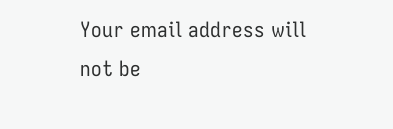Your email address will not be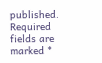published. Required fields are marked *